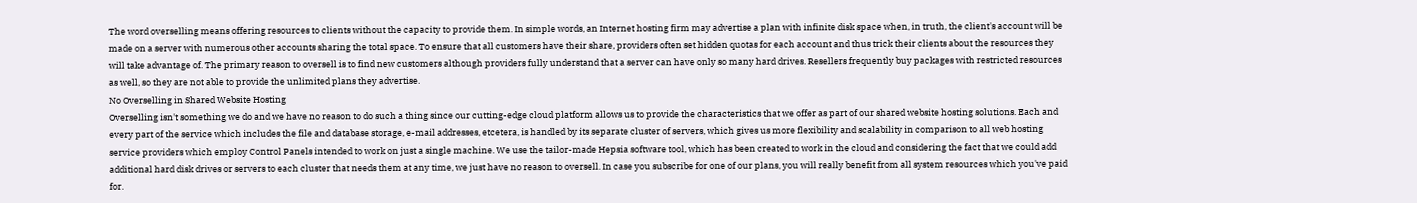The word overselling means offering resources to clients without the capacity to provide them. In simple words, an Internet hosting firm may advertise a plan with infinite disk space when, in truth, the client's account will be made on a server with numerous other accounts sharing the total space. To ensure that all customers have their share, providers often set hidden quotas for each account and thus trick their clients about the resources they will take advantage of. The primary reason to oversell is to find new customers although providers fully understand that a server can have only so many hard drives. Resellers frequently buy packages with restricted resources as well, so they are not able to provide the unlimited plans they advertise.
No Overselling in Shared Website Hosting
Overselling isn't something we do and we have no reason to do such a thing since our cutting-edge cloud platform allows us to provide the characteristics that we offer as part of our shared website hosting solutions. Each and every part of the service which includes the file and database storage, e-mail addresses, etcetera, is handled by its separate cluster of servers, which gives us more flexibility and scalability in comparison to all web hosting service providers which employ Control Panels intended to work on just a single machine. We use the tailor-made Hepsia software tool, which has been created to work in the cloud and considering the fact that we could add additional hard disk drives or servers to each cluster that needs them at any time, we just have no reason to oversell. In case you subscribe for one of our plans, you will really benefit from all system resources which you've paid for.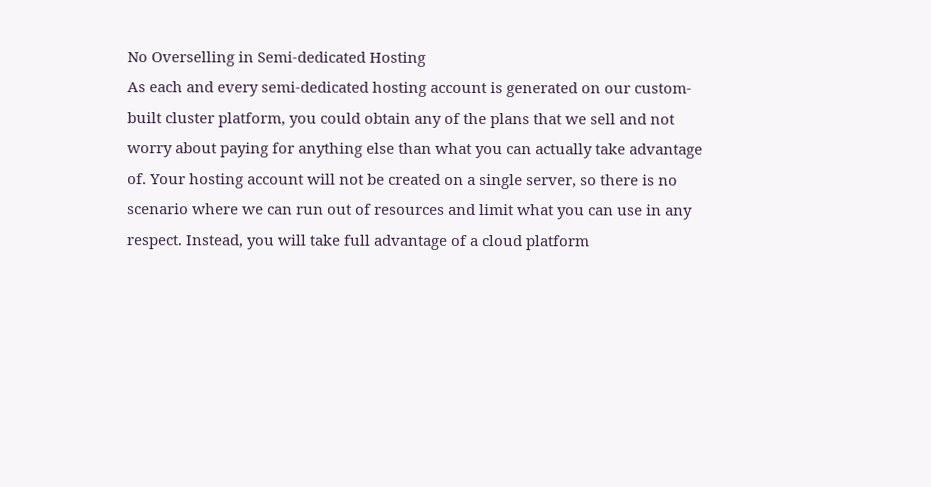No Overselling in Semi-dedicated Hosting
As each and every semi-dedicated hosting account is generated on our custom-built cluster platform, you could obtain any of the plans that we sell and not worry about paying for anything else than what you can actually take advantage of. Your hosting account will not be created on a single server, so there is no scenario where we can run out of resources and limit what you can use in any respect. Instead, you will take full advantage of a cloud platform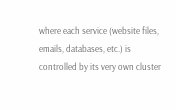where each service (website files, emails, databases, etc.) is controlled by its very own cluster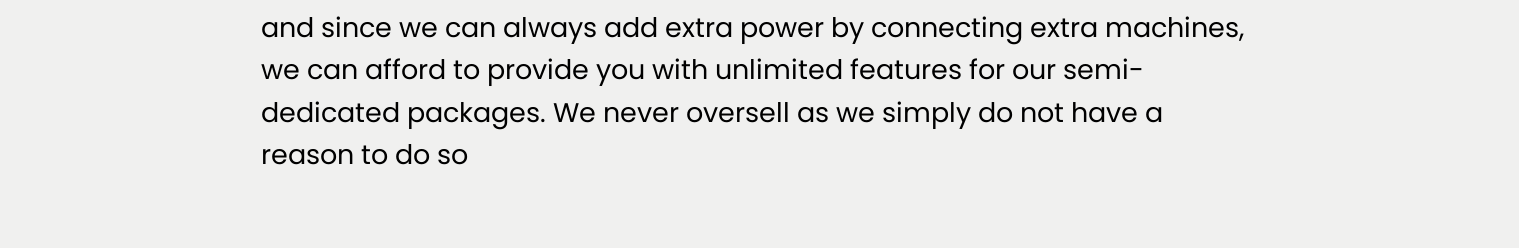and since we can always add extra power by connecting extra machines, we can afford to provide you with unlimited features for our semi-dedicated packages. We never oversell as we simply do not have a reason to do so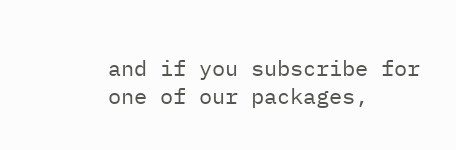and if you subscribe for one of our packages,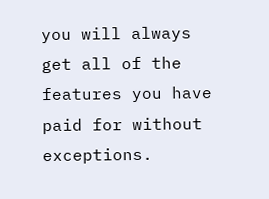you will always get all of the features you have paid for without exceptions.